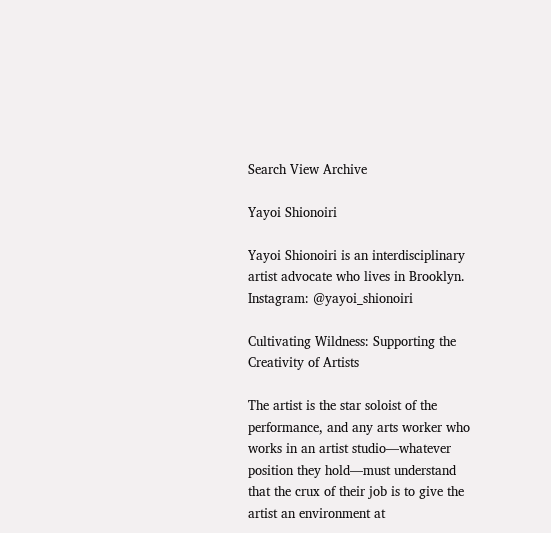Search View Archive

Yayoi Shionoiri

Yayoi Shionoiri is an interdisciplinary artist advocate who lives in Brooklyn. Instagram: @yayoi_shionoiri

Cultivating Wildness: Supporting the Creativity of Artists

The artist is the star soloist of the performance, and any arts worker who works in an artist studio—whatever position they hold—must understand that the crux of their job is to give the artist an environment at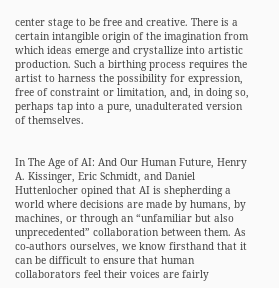center stage to be free and creative. There is a certain intangible origin of the imagination from which ideas emerge and crystallize into artistic production. Such a birthing process requires the artist to harness the possibility for expression, free of constraint or limitation, and, in doing so, perhaps tap into a pure, unadulterated version of themselves.


In The Age of AI: And Our Human Future, Henry A. Kissinger, Eric Schmidt, and Daniel Huttenlocher opined that AI is shepherding a world where decisions are made by humans, by machines, or through an “unfamiliar but also unprecedented” collaboration between them. As co-authors ourselves, we know firsthand that it can be difficult to ensure that human collaborators feel their voices are fairly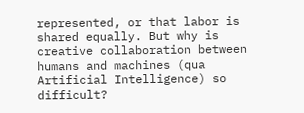represented, or that labor is shared equally. But why is creative collaboration between humans and machines (qua Artificial Intelligence) so difficult?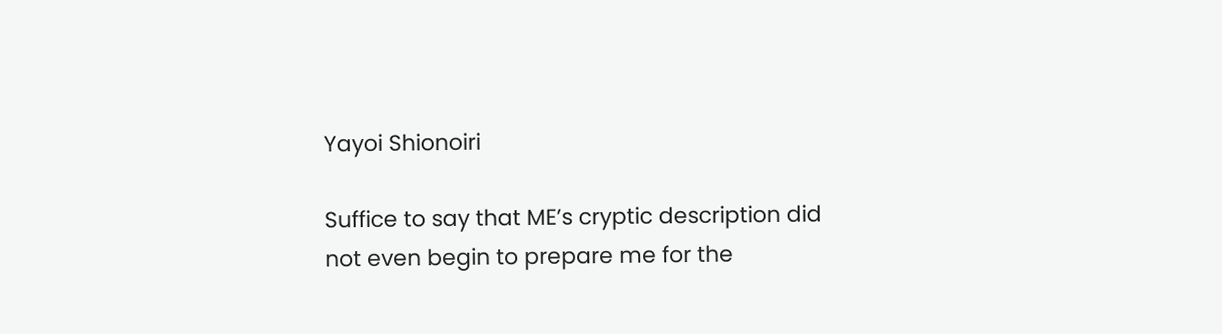Yayoi Shionoiri

Suffice to say that ME’s cryptic description did not even begin to prepare me for the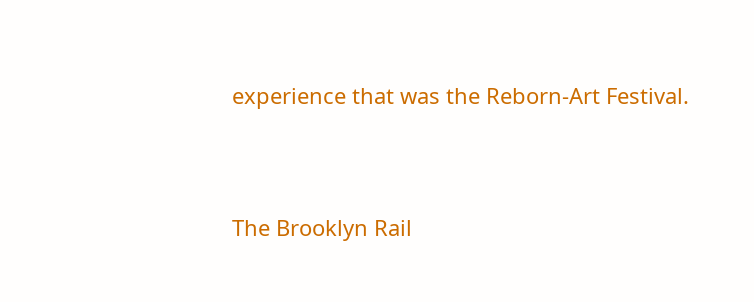experience that was the Reborn-Art Festival.


The Brooklyn Rail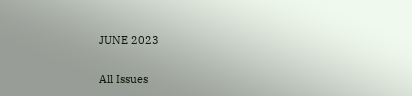JUNE 2023

All Issues